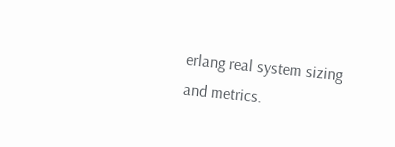erlang real system sizing and metrics.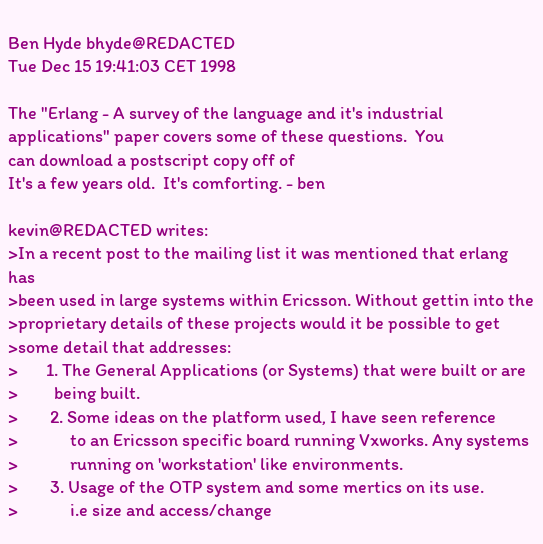Ben Hyde bhyde@REDACTED
Tue Dec 15 19:41:03 CET 1998

The "Erlang - A survey of the language and it's industrial
applications" paper covers some of these questions.  You
can download a postscript copy off of
It's a few years old.  It's comforting. - ben

kevin@REDACTED writes:
>In a recent post to the mailing list it was mentioned that erlang has
>been used in large systems within Ericsson. Without gettin into the
>proprietary details of these projects would it be possible to get
>some detail that addresses:
>       1. The General Applications (or Systems) that were built or are
>         being built.
>        2. Some ideas on the platform used, I have seen reference
>             to an Ericsson specific board running Vxworks. Any systems
>             running on 'workstation' like environments.
>        3. Usage of the OTP system and some mertics on its use.
>             i.e size and access/change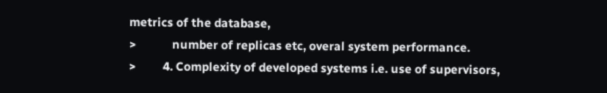metrics of the database,
>            number of replicas etc, overal system performance.
>         4. Complexity of developed systems i.e. use of supervisors,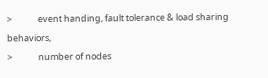>             event handing, fault tolerance & load sharing behaviors,
>             number of nodes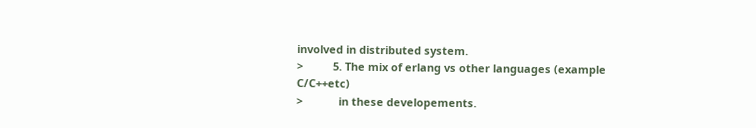involved in distributed system.
>          5. The mix of erlang vs other languages (example C/C++etc)
>            in these developements.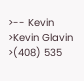>-- Kevin
>Kevin Glavin
>(408) 535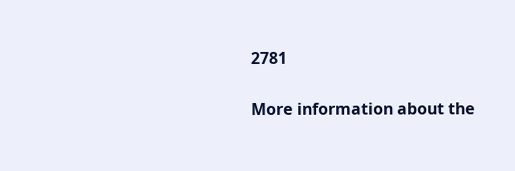2781

More information about the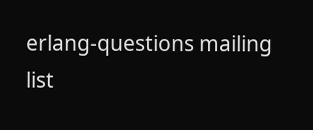erlang-questions mailing list